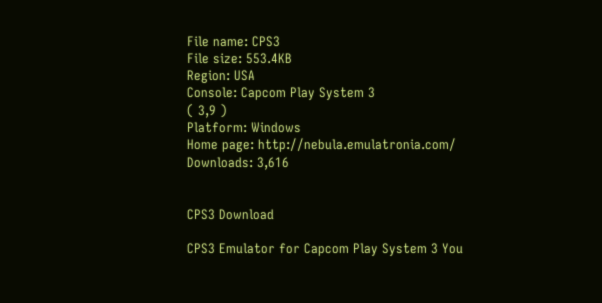File name: CPS3
File size: 553.4KB
Region: USA
Console: Capcom Play System 3
( 3,9 )
Platform: Windows
Home page: http://nebula.emulatronia.com/
Downloads: 3,616


CPS3 Download

CPS3 Emulator for Capcom Play System 3 You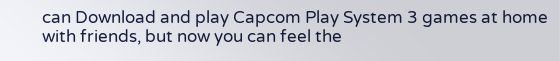can Download and play Capcom Play System 3 games at home with friends, but now you can feel the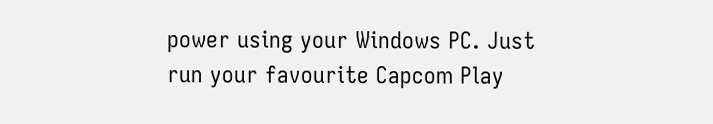power using your Windows PC. Just run your favourite Capcom Play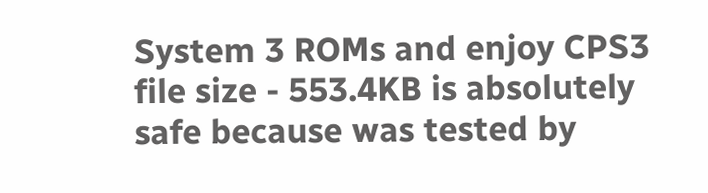System 3 ROMs and enjoy CPS3 file size - 553.4KB is absolutely safe because was tested by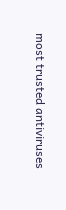most trusted antiviruses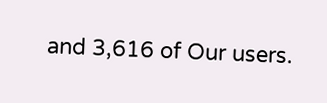and 3,616 of Our users.